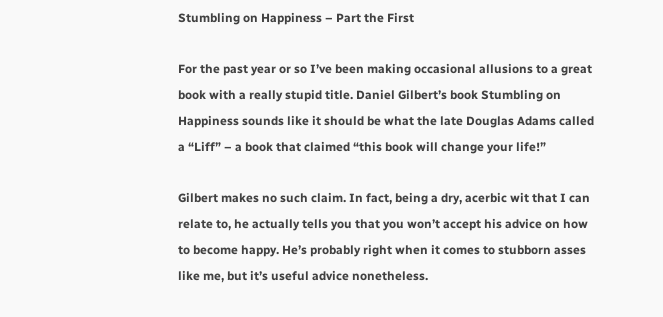Stumbling on Happiness – Part the First

For the past year or so I’ve been making occasional allusions to a great book with a really stupid title. Daniel Gilbert’s book Stumbling on Happiness sounds like it should be what the late Douglas Adams called a “Liff” – a book that claimed “this book will change your life!”

Gilbert makes no such claim. In fact, being a dry, acerbic wit that I can relate to, he actually tells you that you won’t accept his advice on how to become happy. He’s probably right when it comes to stubborn asses like me, but it’s useful advice nonetheless.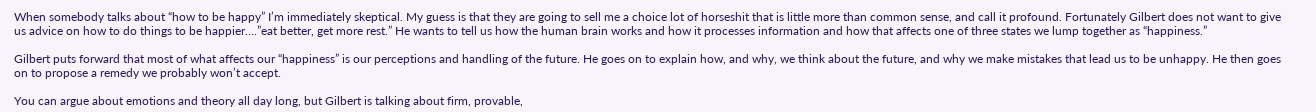When somebody talks about “how to be happy” I’m immediately skeptical. My guess is that they are going to sell me a choice lot of horseshit that is little more than common sense, and call it profound. Fortunately Gilbert does not want to give us advice on how to do things to be happier….”eat better, get more rest.” He wants to tell us how the human brain works and how it processes information and how that affects one of three states we lump together as “happiness.”

Gilbert puts forward that most of what affects our “happiness” is our perceptions and handling of the future. He goes on to explain how, and why, we think about the future, and why we make mistakes that lead us to be unhappy. He then goes on to propose a remedy we probably won’t accept.

You can argue about emotions and theory all day long, but Gilbert is talking about firm, provable,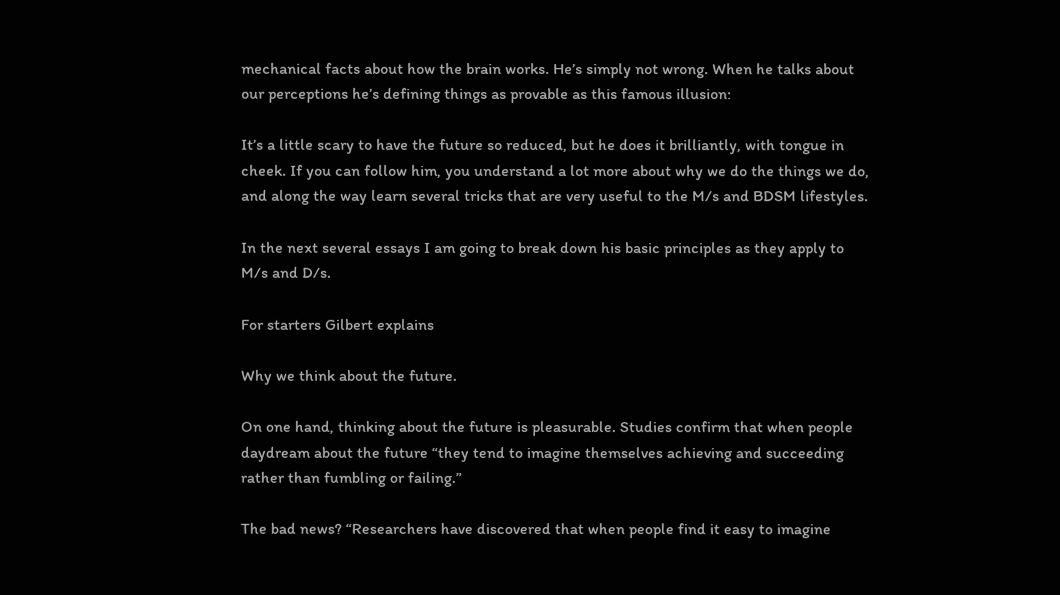mechanical facts about how the brain works. He’s simply not wrong. When he talks about our perceptions he’s defining things as provable as this famous illusion:

It’s a little scary to have the future so reduced, but he does it brilliantly, with tongue in cheek. If you can follow him, you understand a lot more about why we do the things we do, and along the way learn several tricks that are very useful to the M/s and BDSM lifestyles.

In the next several essays I am going to break down his basic principles as they apply to M/s and D/s.

For starters Gilbert explains

Why we think about the future.

On one hand, thinking about the future is pleasurable. Studies confirm that when people daydream about the future “they tend to imagine themselves achieving and succeeding rather than fumbling or failing.”

The bad news? “Researchers have discovered that when people find it easy to imagine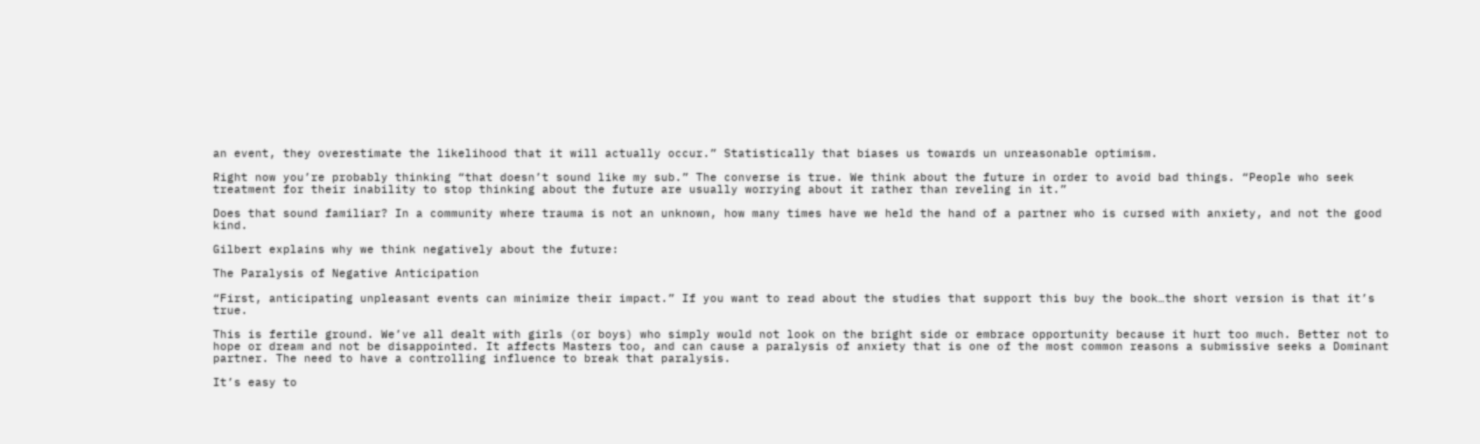an event, they overestimate the likelihood that it will actually occur.” Statistically that biases us towards un unreasonable optimism.

Right now you’re probably thinking “that doesn’t sound like my sub.” The converse is true. We think about the future in order to avoid bad things. “People who seek treatment for their inability to stop thinking about the future are usually worrying about it rather than reveling in it.”

Does that sound familiar? In a community where trauma is not an unknown, how many times have we held the hand of a partner who is cursed with anxiety, and not the good kind.

Gilbert explains why we think negatively about the future:

The Paralysis of Negative Anticipation

“First, anticipating unpleasant events can minimize their impact.” If you want to read about the studies that support this buy the book…the short version is that it’s true.

This is fertile ground. We’ve all dealt with girls (or boys) who simply would not look on the bright side or embrace opportunity because it hurt too much. Better not to hope or dream and not be disappointed. It affects Masters too, and can cause a paralysis of anxiety that is one of the most common reasons a submissive seeks a Dominant partner. The need to have a controlling influence to break that paralysis.

It’s easy to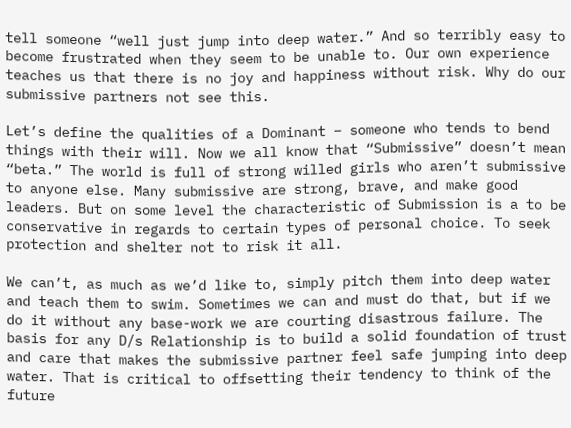tell someone “well just jump into deep water.” And so terribly easy to become frustrated when they seem to be unable to. Our own experience teaches us that there is no joy and happiness without risk. Why do our submissive partners not see this.

Let’s define the qualities of a Dominant – someone who tends to bend things with their will. Now we all know that “Submissive” doesn’t mean “beta.” The world is full of strong willed girls who aren’t submissive to anyone else. Many submissive are strong, brave, and make good leaders. But on some level the characteristic of Submission is a to be conservative in regards to certain types of personal choice. To seek protection and shelter not to risk it all.

We can’t, as much as we’d like to, simply pitch them into deep water and teach them to swim. Sometimes we can and must do that, but if we do it without any base-work we are courting disastrous failure. The basis for any D/s Relationship is to build a solid foundation of trust and care that makes the submissive partner feel safe jumping into deep water. That is critical to offsetting their tendency to think of the future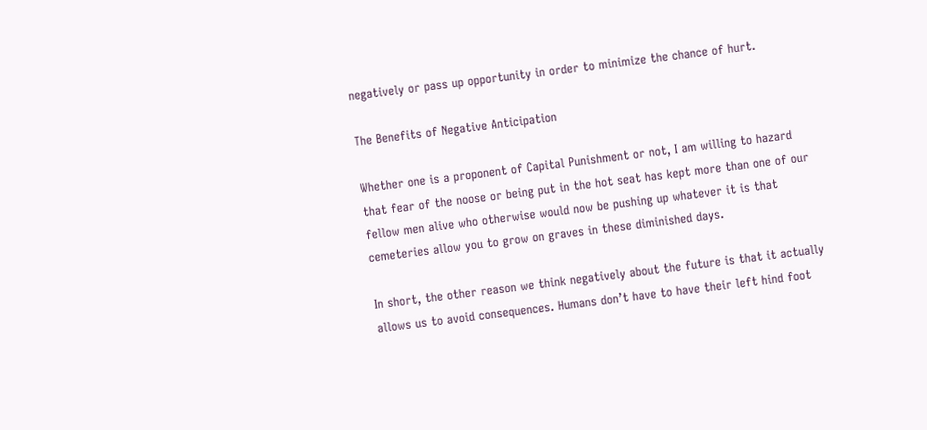negatively or pass up opportunity in order to minimize the chance of hurt.

The Benefits of Negative Anticipation

Whether one is a proponent of Capital Punishment or not, I am willing to hazard that fear of the noose or being put in the hot seat has kept more than one of our fellow men alive who otherwise would now be pushing up whatever it is that cemeteries allow you to grow on graves in these diminished days.

In short, the other reason we think negatively about the future is that it actually allows us to avoid consequences. Humans don’t have to have their left hind foot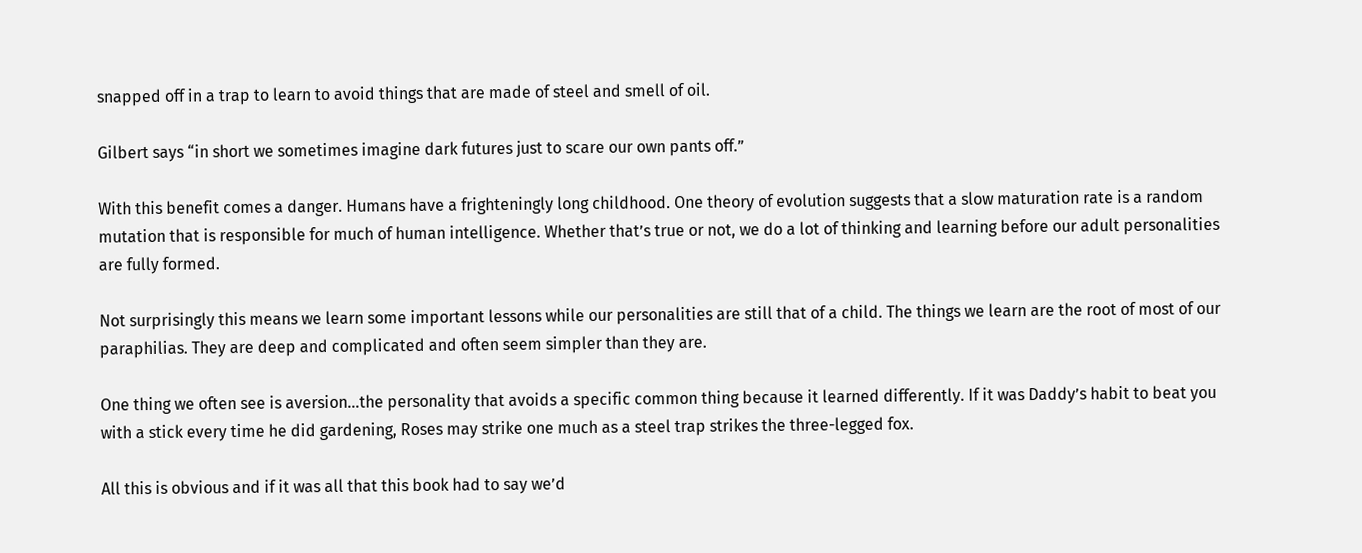snapped off in a trap to learn to avoid things that are made of steel and smell of oil.

Gilbert says “in short we sometimes imagine dark futures just to scare our own pants off.”

With this benefit comes a danger. Humans have a frighteningly long childhood. One theory of evolution suggests that a slow maturation rate is a random mutation that is responsible for much of human intelligence. Whether that’s true or not, we do a lot of thinking and learning before our adult personalities are fully formed.

Not surprisingly this means we learn some important lessons while our personalities are still that of a child. The things we learn are the root of most of our paraphilias. They are deep and complicated and often seem simpler than they are.

One thing we often see is aversion…the personality that avoids a specific common thing because it learned differently. If it was Daddy’s habit to beat you with a stick every time he did gardening, Roses may strike one much as a steel trap strikes the three-legged fox.

All this is obvious and if it was all that this book had to say we’d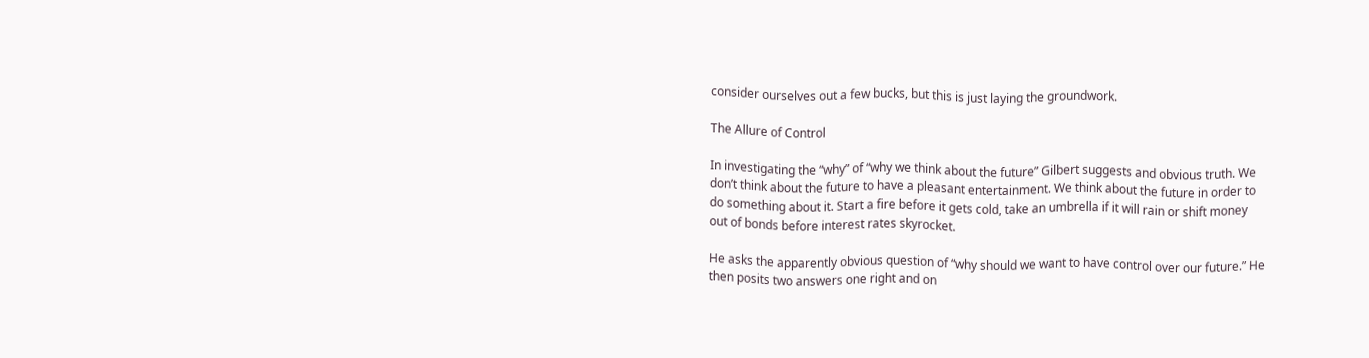consider ourselves out a few bucks, but this is just laying the groundwork.

The Allure of Control

In investigating the “why” of “why we think about the future” Gilbert suggests and obvious truth. We don’t think about the future to have a pleasant entertainment. We think about the future in order to do something about it. Start a fire before it gets cold, take an umbrella if it will rain or shift money out of bonds before interest rates skyrocket.

He asks the apparently obvious question of “why should we want to have control over our future.” He then posits two answers one right and on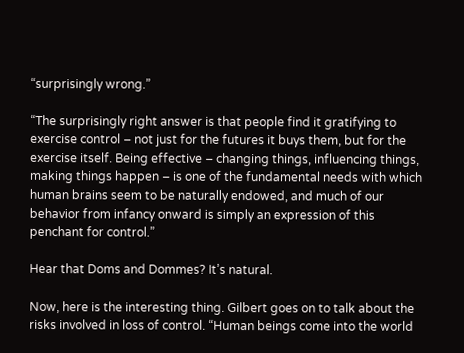“surprisingly wrong.”

“The surprisingly right answer is that people find it gratifying to exercise control – not just for the futures it buys them, but for the exercise itself. Being effective – changing things, influencing things, making things happen – is one of the fundamental needs with which human brains seem to be naturally endowed, and much of our behavior from infancy onward is simply an expression of this penchant for control.”

Hear that Doms and Dommes? It’s natural.

Now, here is the interesting thing. Gilbert goes on to talk about the risks involved in loss of control. “Human beings come into the world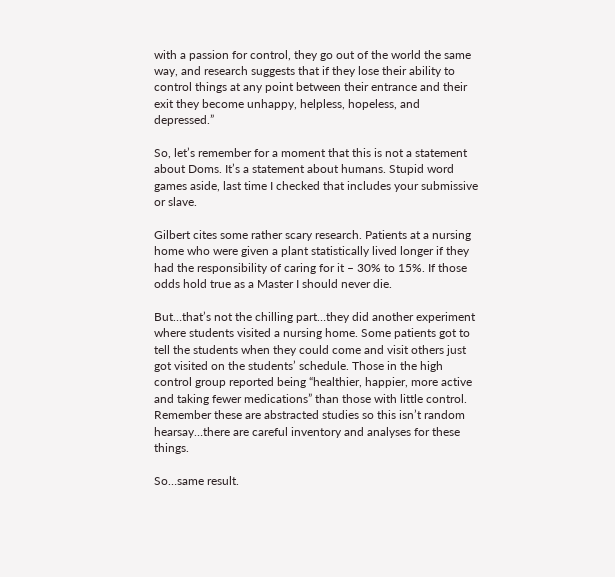with a passion for control, they go out of the world the same way, and research suggests that if they lose their ability to control things at any point between their entrance and their exit they become unhappy, helpless, hopeless, and depressed.”

So, let’s remember for a moment that this is not a statement about Doms. It’s a statement about humans. Stupid word games aside, last time I checked that includes your submissive or slave.

Gilbert cites some rather scary research. Patients at a nursing home who were given a plant statistically lived longer if they had the responsibility of caring for it – 30% to 15%. If those odds hold true as a Master I should never die.

But…that’s not the chilling part…they did another experiment where students visited a nursing home. Some patients got to tell the students when they could come and visit others just got visited on the students’ schedule. Those in the high control group reported being “healthier, happier, more active and taking fewer medications” than those with little control. Remember these are abstracted studies so this isn’t random hearsay…there are careful inventory and analyses for these things.

So…same result.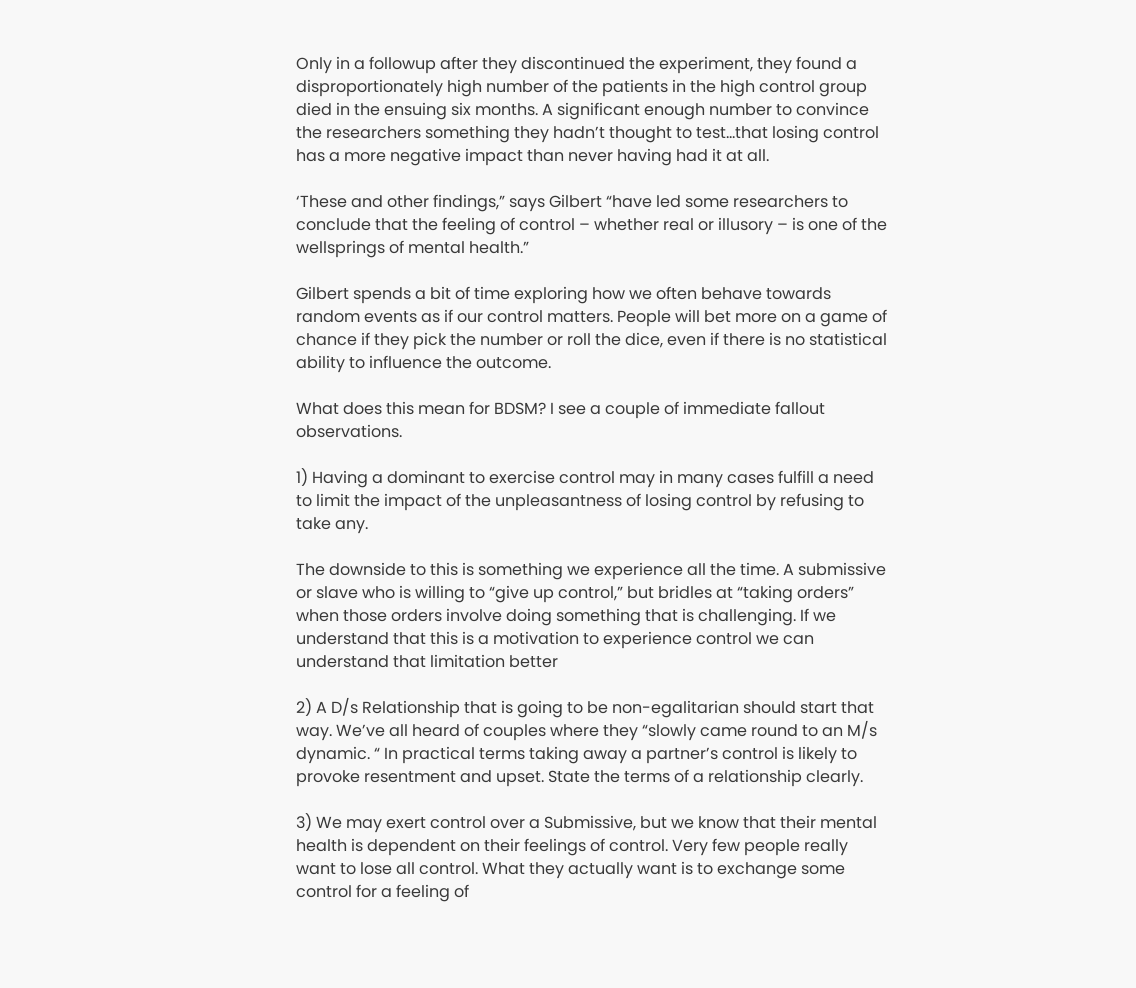Only in a followup after they discontinued the experiment, they found a disproportionately high number of the patients in the high control group died in the ensuing six months. A significant enough number to convince the researchers something they hadn’t thought to test…that losing control has a more negative impact than never having had it at all.

‘These and other findings,” says Gilbert “have led some researchers to conclude that the feeling of control – whether real or illusory – is one of the wellsprings of mental health.”

Gilbert spends a bit of time exploring how we often behave towards random events as if our control matters. People will bet more on a game of chance if they pick the number or roll the dice, even if there is no statistical ability to influence the outcome.

What does this mean for BDSM? I see a couple of immediate fallout observations.

1) Having a dominant to exercise control may in many cases fulfill a need to limit the impact of the unpleasantness of losing control by refusing to take any.

The downside to this is something we experience all the time. A submissive or slave who is willing to “give up control,” but bridles at “taking orders” when those orders involve doing something that is challenging. If we understand that this is a motivation to experience control we can understand that limitation better

2) A D/s Relationship that is going to be non-egalitarian should start that way. We’ve all heard of couples where they “slowly came round to an M/s dynamic. “ In practical terms taking away a partner’s control is likely to provoke resentment and upset. State the terms of a relationship clearly.

3) We may exert control over a Submissive, but we know that their mental health is dependent on their feelings of control. Very few people really want to lose all control. What they actually want is to exchange some control for a feeling of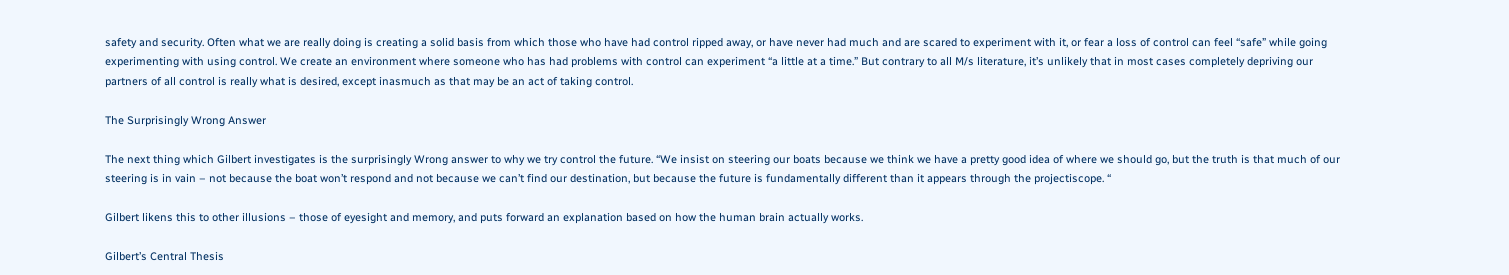safety and security. Often what we are really doing is creating a solid basis from which those who have had control ripped away, or have never had much and are scared to experiment with it, or fear a loss of control can feel “safe” while going experimenting with using control. We create an environment where someone who has had problems with control can experiment “a little at a time.” But contrary to all M/s literature, it’s unlikely that in most cases completely depriving our partners of all control is really what is desired, except inasmuch as that may be an act of taking control.

The Surprisingly Wrong Answer

The next thing which Gilbert investigates is the surprisingly Wrong answer to why we try control the future. “We insist on steering our boats because we think we have a pretty good idea of where we should go, but the truth is that much of our steering is in vain – not because the boat won’t respond and not because we can’t find our destination, but because the future is fundamentally different than it appears through the projectiscope. “

Gilbert likens this to other illusions – those of eyesight and memory, and puts forward an explanation based on how the human brain actually works.

Gilbert’s Central Thesis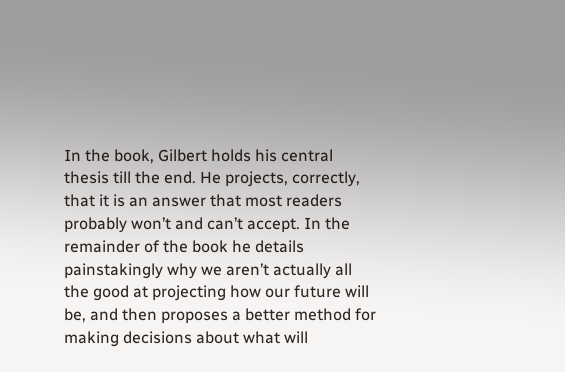In the book, Gilbert holds his central thesis till the end. He projects, correctly, that it is an answer that most readers probably won’t and can’t accept. In the remainder of the book he details painstakingly why we aren’t actually all the good at projecting how our future will be, and then proposes a better method for making decisions about what will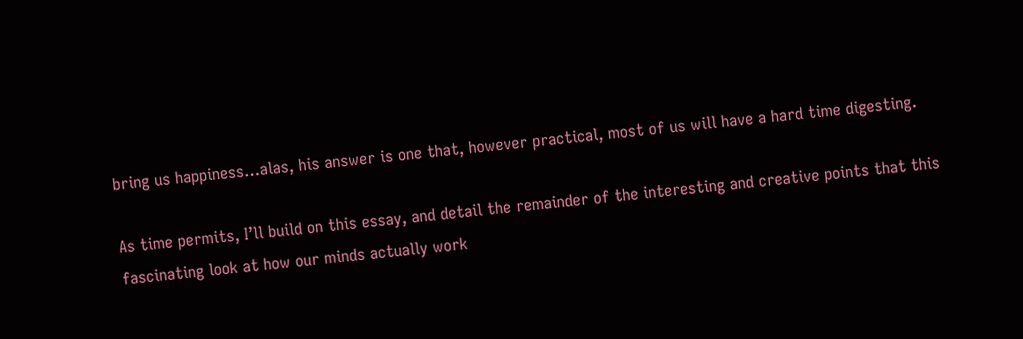bring us happiness…alas, his answer is one that, however practical, most of us will have a hard time digesting.

As time permits, I’ll build on this essay, and detail the remainder of the interesting and creative points that this fascinating look at how our minds actually work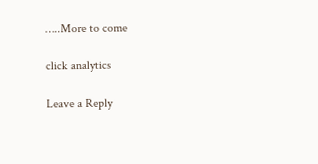…..More to come

click analytics

Leave a Reply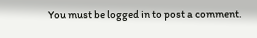You must be logged in to post a comment.